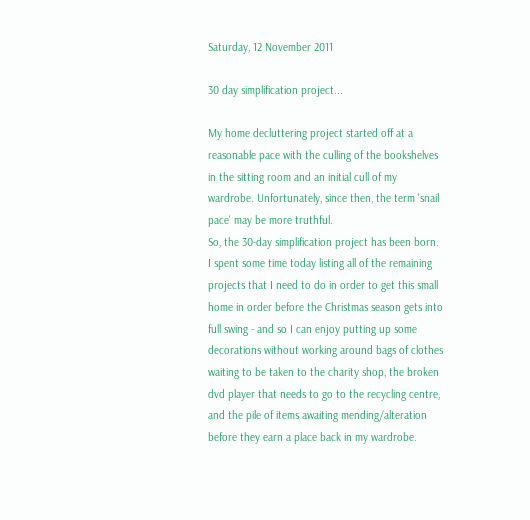Saturday, 12 November 2011

30 day simplification project...

My home decluttering project started off at a reasonable pace with the culling of the bookshelves in the sitting room and an initial cull of my wardrobe. Unfortunately, since then, the term 'snail pace' may be more truthful.
So, the 30-day simplification project has been born. I spent some time today listing all of the remaining projects that I need to do in order to get this small home in order before the Christmas season gets into full swing - and so I can enjoy putting up some decorations without working around bags of clothes waiting to be taken to the charity shop, the broken dvd player that needs to go to the recycling centre, and the pile of items awaiting mending/alteration before they earn a place back in my wardrobe.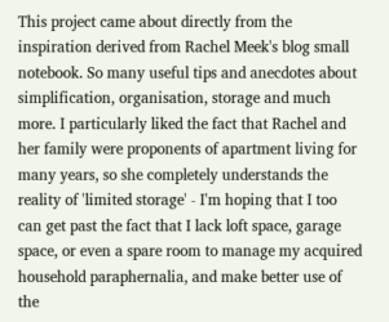This project came about directly from the inspiration derived from Rachel Meek's blog small notebook. So many useful tips and anecdotes about simplification, organisation, storage and much more. I particularly liked the fact that Rachel and her family were proponents of apartment living for many years, so she completely understands the reality of 'limited storage' - I'm hoping that I too can get past the fact that I lack loft space, garage space, or even a spare room to manage my acquired household paraphernalia, and make better use of the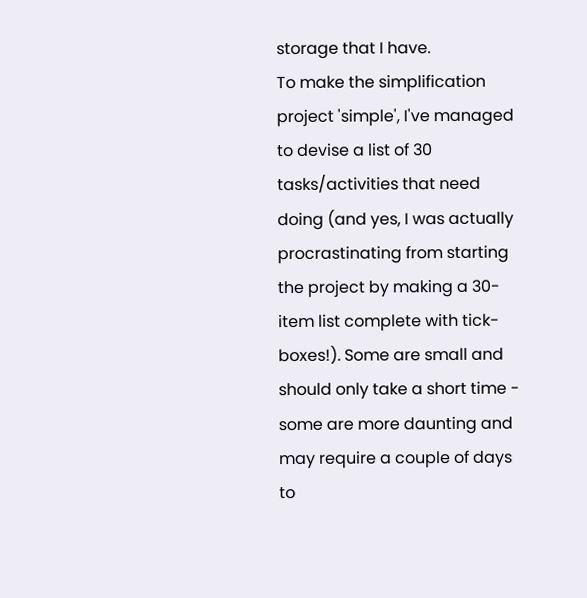storage that I have.
To make the simplification project 'simple', I've managed to devise a list of 30 tasks/activities that need doing (and yes, I was actually procrastinating from starting the project by making a 30-item list complete with tick-boxes!). Some are small and should only take a short time - some are more daunting and may require a couple of days to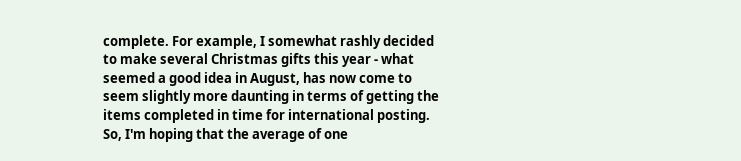complete. For example, I somewhat rashly decided to make several Christmas gifts this year - what seemed a good idea in August, has now come to seem slightly more daunting in terms of getting the items completed in time for international posting.  So, I'm hoping that the average of one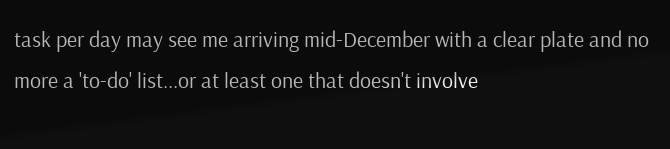task per day may see me arriving mid-December with a clear plate and no more a 'to-do' list...or at least one that doesn't involve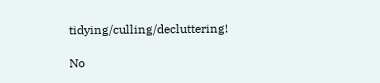tidying/culling/decluttering!

No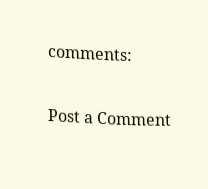comments:

Post a Comment